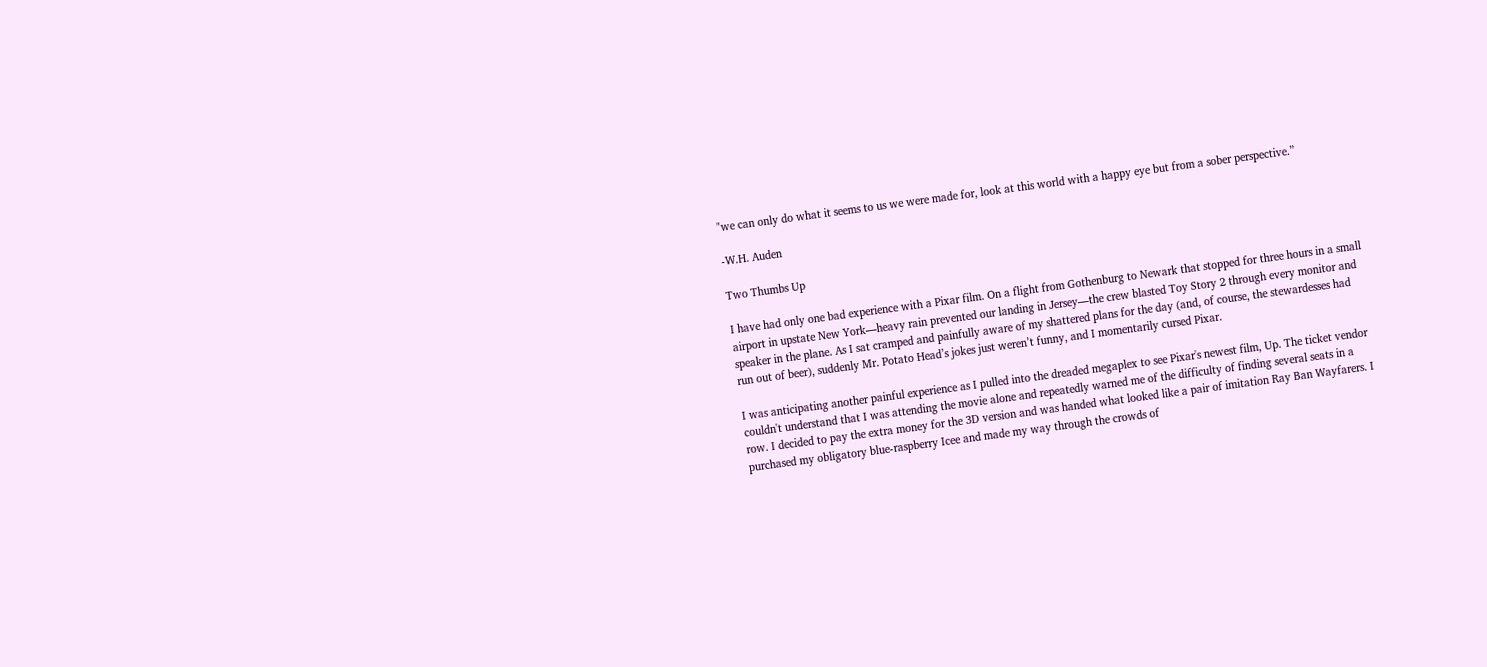"we can only do what it seems to us we were made for, look at this world with a happy eye but from a sober perspective.”

-W.H. Auden

Two Thumbs Up

I have had only one bad experience with a Pixar film. On a flight from Gothenburg to Newark that stopped for three hours in a small airport in upstate New York—heavy rain prevented our landing in Jersey—the crew blasted Toy Story 2 through every monitor and speaker in the plane. As I sat cramped and painfully aware of my shattered plans for the day (and, of course, the stewardesses had run out of beer), suddenly Mr. Potato Head’s jokes just weren’t funny, and I momentarily cursed Pixar.

I was anticipating another painful experience as I pulled into the dreaded megaplex to see Pixar's newest film, Up. The ticket vendor couldn't understand that I was attending the movie alone and repeatedly warned me of the difficulty of finding several seats in a row. I decided to pay the extra money for the 3D version and was handed what looked like a pair of imitation Ray Ban Wayfarers. I purchased my obligatory blue-raspberry Icee and made my way through the crowds of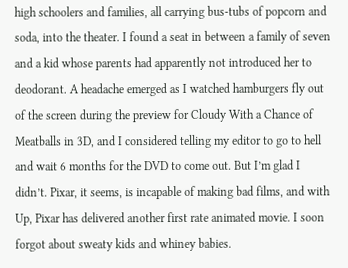high schoolers and families, all carrying bus-tubs of popcorn and soda, into the theater. I found a seat in between a family of seven and a kid whose parents had apparently not introduced her to deodorant. A headache emerged as I watched hamburgers fly out of the screen during the preview for Cloudy With a Chance of Meatballs in 3D, and I considered telling my editor to go to hell and wait 6 months for the DVD to come out. But I’m glad I didn’t. Pixar, it seems, is incapable of making bad films, and with Up, Pixar has delivered another first rate animated movie. I soon forgot about sweaty kids and whiney babies.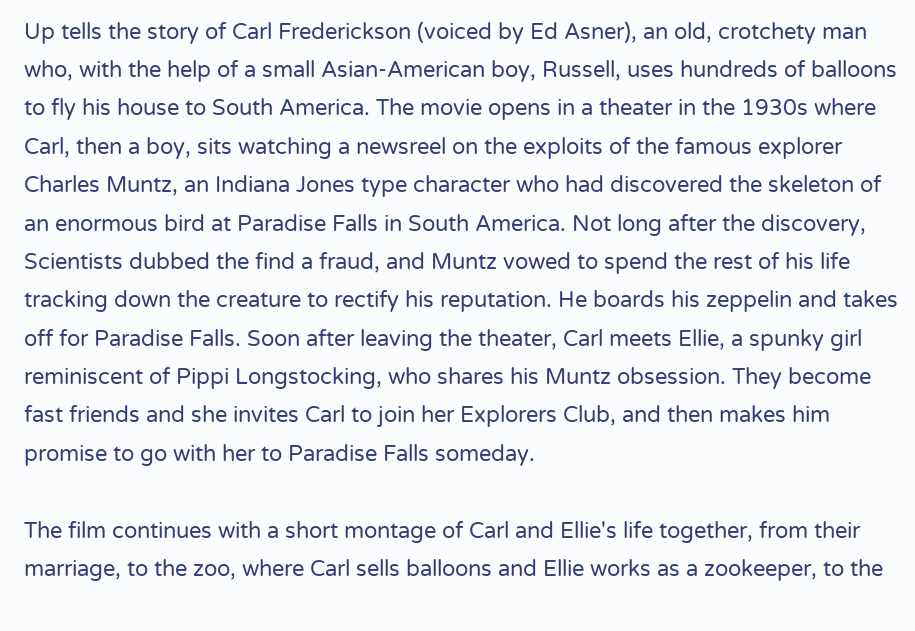Up tells the story of Carl Frederickson (voiced by Ed Asner), an old, crotchety man who, with the help of a small Asian-American boy, Russell, uses hundreds of balloons to fly his house to South America. The movie opens in a theater in the 1930s where Carl, then a boy, sits watching a newsreel on the exploits of the famous explorer Charles Muntz, an Indiana Jones type character who had discovered the skeleton of an enormous bird at Paradise Falls in South America. Not long after the discovery, Scientists dubbed the find a fraud, and Muntz vowed to spend the rest of his life tracking down the creature to rectify his reputation. He boards his zeppelin and takes off for Paradise Falls. Soon after leaving the theater, Carl meets Ellie, a spunky girl reminiscent of Pippi Longstocking, who shares his Muntz obsession. They become fast friends and she invites Carl to join her Explorers Club, and then makes him promise to go with her to Paradise Falls someday.

The film continues with a short montage of Carl and Ellie's life together, from their marriage, to the zoo, where Carl sells balloons and Ellie works as a zookeeper, to the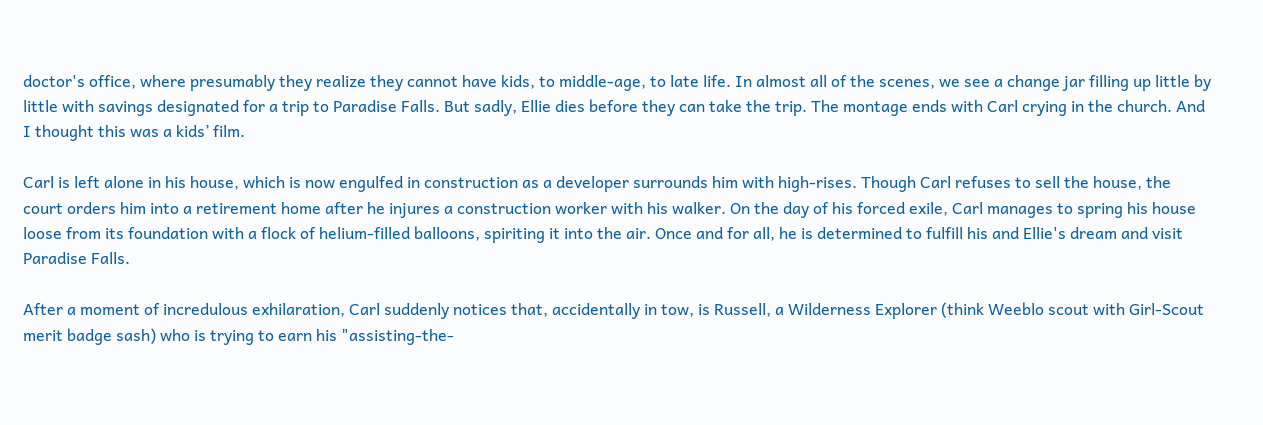doctor's office, where presumably they realize they cannot have kids, to middle-age, to late life. In almost all of the scenes, we see a change jar filling up little by little with savings designated for a trip to Paradise Falls. But sadly, Ellie dies before they can take the trip. The montage ends with Carl crying in the church. And I thought this was a kids’ film.

Carl is left alone in his house, which is now engulfed in construction as a developer surrounds him with high-rises. Though Carl refuses to sell the house, the court orders him into a retirement home after he injures a construction worker with his walker. On the day of his forced exile, Carl manages to spring his house loose from its foundation with a flock of helium-filled balloons, spiriting it into the air. Once and for all, he is determined to fulfill his and Ellie's dream and visit Paradise Falls.

After a moment of incredulous exhilaration, Carl suddenly notices that, accidentally in tow, is Russell, a Wilderness Explorer (think Weeblo scout with Girl-Scout merit badge sash) who is trying to earn his "assisting-the-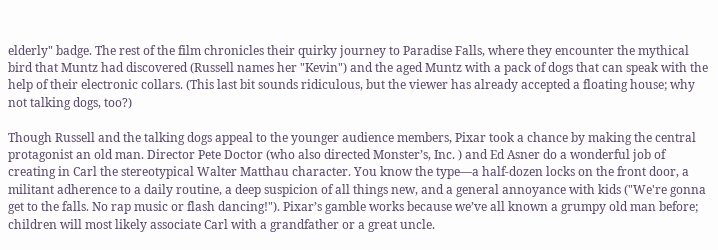elderly" badge. The rest of the film chronicles their quirky journey to Paradise Falls, where they encounter the mythical bird that Muntz had discovered (Russell names her "Kevin") and the aged Muntz with a pack of dogs that can speak with the help of their electronic collars. (This last bit sounds ridiculous, but the viewer has already accepted a floating house; why not talking dogs, too?)

Though Russell and the talking dogs appeal to the younger audience members, Pixar took a chance by making the central protagonist an old man. Director Pete Doctor (who also directed Monster’s, Inc. ) and Ed Asner do a wonderful job of creating in Carl the stereotypical Walter Matthau character. You know the type—a half-dozen locks on the front door, a militant adherence to a daily routine, a deep suspicion of all things new, and a general annoyance with kids ("We're gonna get to the falls. No rap music or flash dancing!"). Pixar’s gamble works because we’ve all known a grumpy old man before; children will most likely associate Carl with a grandfather or a great uncle.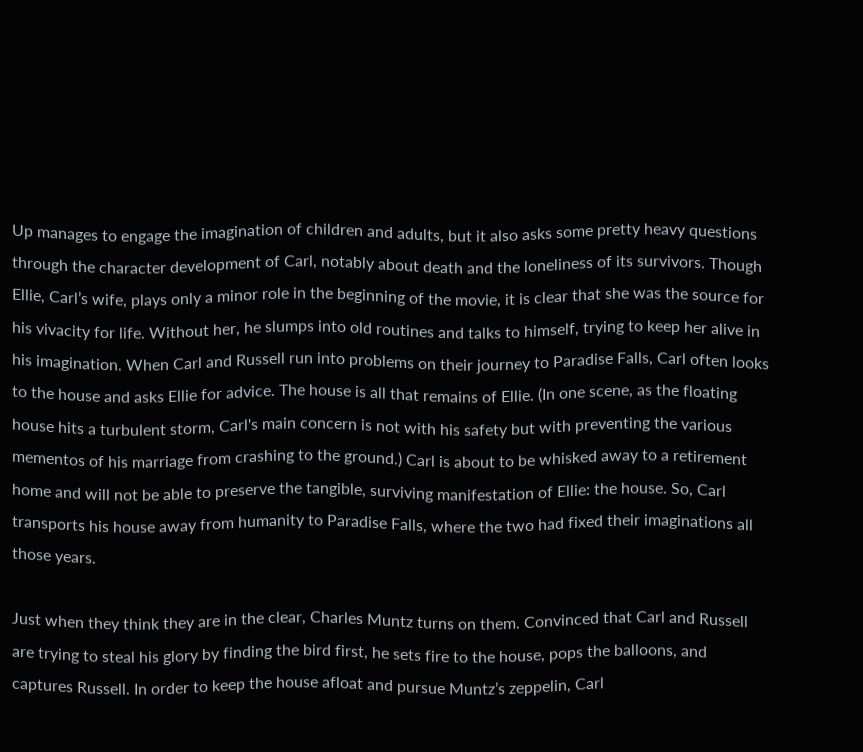Up manages to engage the imagination of children and adults, but it also asks some pretty heavy questions through the character development of Carl, notably about death and the loneliness of its survivors. Though Ellie, Carl’s wife, plays only a minor role in the beginning of the movie, it is clear that she was the source for his vivacity for life. Without her, he slumps into old routines and talks to himself, trying to keep her alive in his imagination. When Carl and Russell run into problems on their journey to Paradise Falls, Carl often looks to the house and asks Ellie for advice. The house is all that remains of Ellie. (In one scene, as the floating house hits a turbulent storm, Carl's main concern is not with his safety but with preventing the various mementos of his marriage from crashing to the ground.) Carl is about to be whisked away to a retirement home and will not be able to preserve the tangible, surviving manifestation of Ellie: the house. So, Carl transports his house away from humanity to Paradise Falls, where the two had fixed their imaginations all those years.

Just when they think they are in the clear, Charles Muntz turns on them. Convinced that Carl and Russell are trying to steal his glory by finding the bird first, he sets fire to the house, pops the balloons, and captures Russell. In order to keep the house afloat and pursue Muntz’s zeppelin, Carl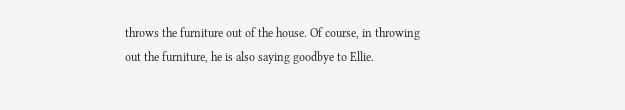throws the furniture out of the house. Of course, in throwing out the furniture, he is also saying goodbye to Ellie.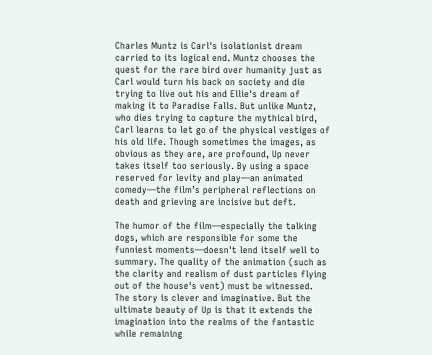Charles Muntz is Carl's isolationist dream carried to its logical end. Muntz chooses the quest for the rare bird over humanity just as Carl would turn his back on society and die trying to live out his and Ellie's dream of making it to Paradise Falls. But unlike Muntz, who dies trying to capture the mythical bird, Carl learns to let go of the physical vestiges of his old life. Though sometimes the images, as obvious as they are, are profound, Up never takes itself too seriously. By using a space reserved for levity and play—an animated comedy—the film’s peripheral reflections on death and grieving are incisive but deft.

The humor of the film—especially the talking dogs, which are responsible for some the funniest moments—doesn't lend itself well to summary. The quality of the animation (such as the clarity and realism of dust particles flying out of the house's vent) must be witnessed. The story is clever and imaginative. But the ultimate beauty of Up is that it extends the imagination into the realms of the fantastic while remaining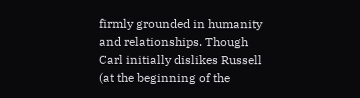firmly grounded in humanity and relationships. Though Carl initially dislikes Russell (at the beginning of the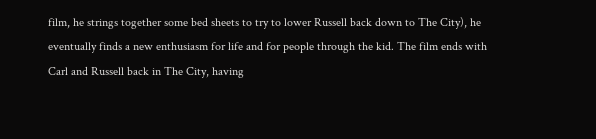film, he strings together some bed sheets to try to lower Russell back down to The City), he eventually finds a new enthusiasm for life and for people through the kid. The film ends with Carl and Russell back in The City, having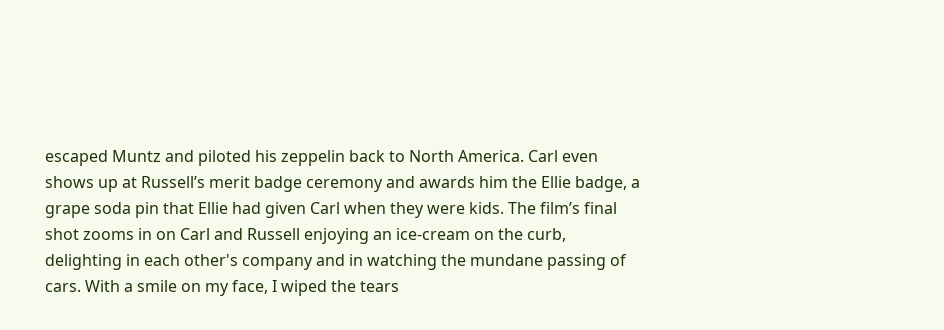escaped Muntz and piloted his zeppelin back to North America. Carl even shows up at Russell’s merit badge ceremony and awards him the Ellie badge, a grape soda pin that Ellie had given Carl when they were kids. The film’s final shot zooms in on Carl and Russell enjoying an ice-cream on the curb, delighting in each other's company and in watching the mundane passing of cars. With a smile on my face, I wiped the tears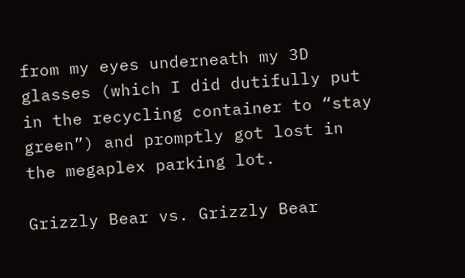from my eyes underneath my 3D glasses (which I did dutifully put in the recycling container to “stay green”) and promptly got lost in the megaplex parking lot.

Grizzly Bear vs. Grizzly Bear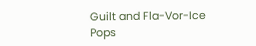Guilt and Fla-Vor-Ice Pops